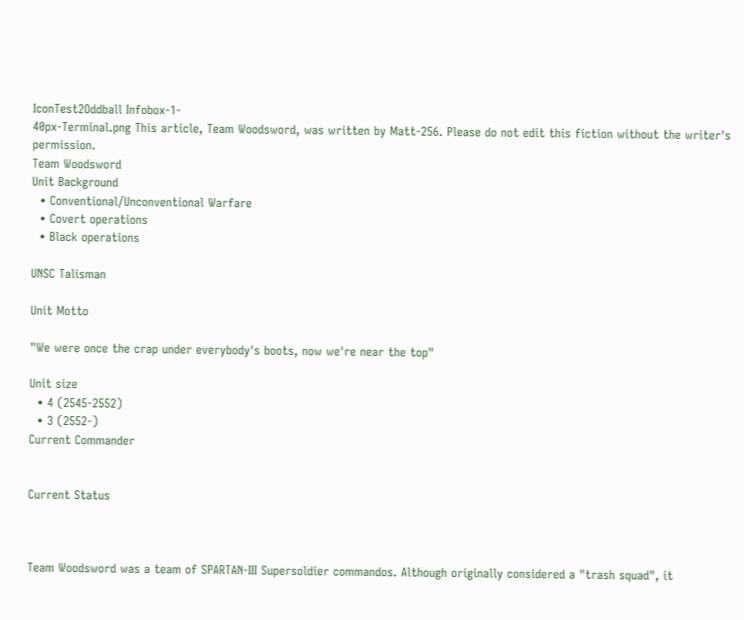IconTest2Oddball Infobox-1-
40px-Terminal.png This article, Team Woodsword, was written by Matt-256. Please do not edit this fiction without the writer's permission.
Team Woodsword
Unit Background
  • Conventional/Unconventional Warfare
  • Covert operations
  • Black operations

UNSC Talisman

Unit Motto

"We were once the crap under everybody's boots, now we're near the top"

Unit size
  • 4 (2545-2552)
  • 3 (2552-)
Current Commander


Current Status



Team Woodsword was a team of SPARTAN-III Supersoldier commandos. Although originally considered a "trash squad", it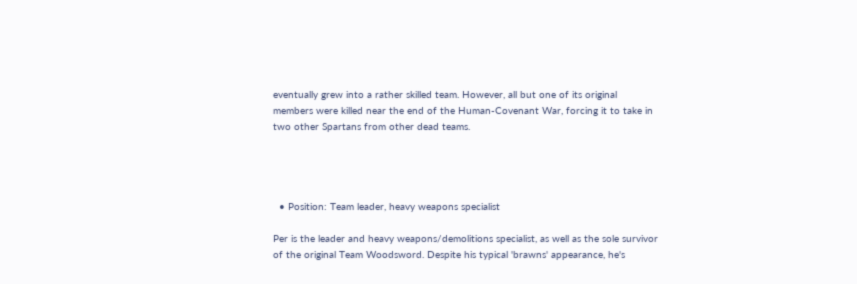eventually grew into a rather skilled team. However, all but one of its original members were killed near the end of the Human-Covenant War, forcing it to take in two other Spartans from other dead teams.




  • Position: Team leader, heavy weapons specialist

Per is the leader and heavy weapons/demolitions specialist, as well as the sole survivor of the original Team Woodsword. Despite his typical 'brawns' appearance, he's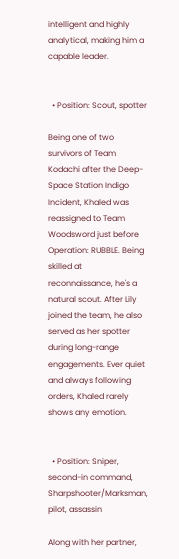intelligent and highly analytical, making him a capable leader.


  • Position: Scout, spotter

Being one of two survivors of Team Kodachi after the Deep-Space Station Indigo Incident, Khaled was reassigned to Team Woodsword just before Operation: RUBBLE. Being skilled at reconnaissance, he's a natural scout. After Lily joined the team, he also served as her spotter during long-range engagements. Ever quiet and always following orders, Khaled rarely shows any emotion.


  • Position: Sniper, second-in command, Sharpshooter/Marksman, pilot, assassin

Along with her partner,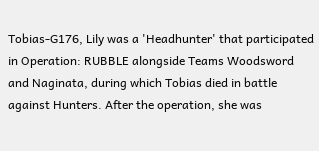Tobias-G176, Lily was a 'Headhunter' that participated in Operation: RUBBLE alongside Teams Woodsword and Naginata, during which Tobias died in battle against Hunters. After the operation, she was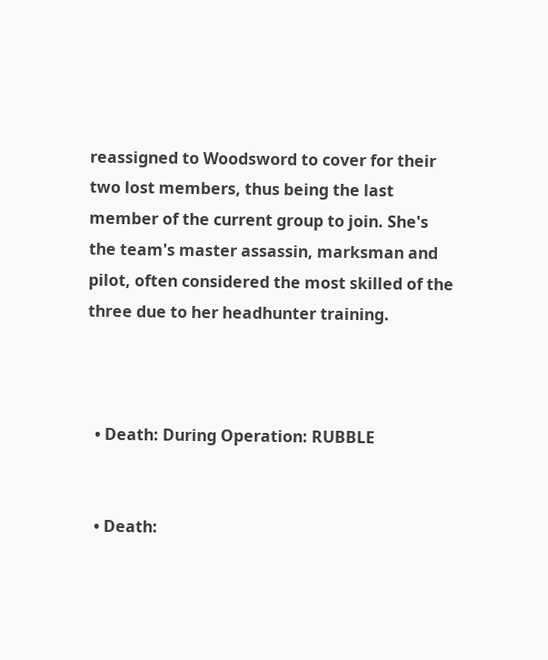reassigned to Woodsword to cover for their two lost members, thus being the last member of the current group to join. She's the team's master assassin, marksman and pilot, often considered the most skilled of the three due to her headhunter training.



  • Death: During Operation: RUBBLE


  • Death: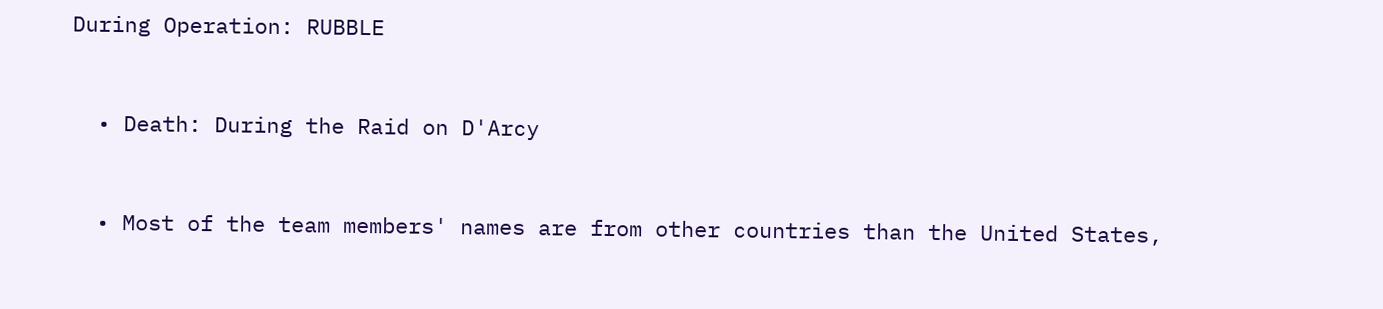During Operation: RUBBLE


  • Death: During the Raid on D'Arcy


  • Most of the team members' names are from other countries than the United States,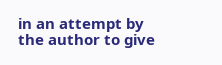in an attempt by the author to give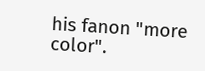his fanon "more color".